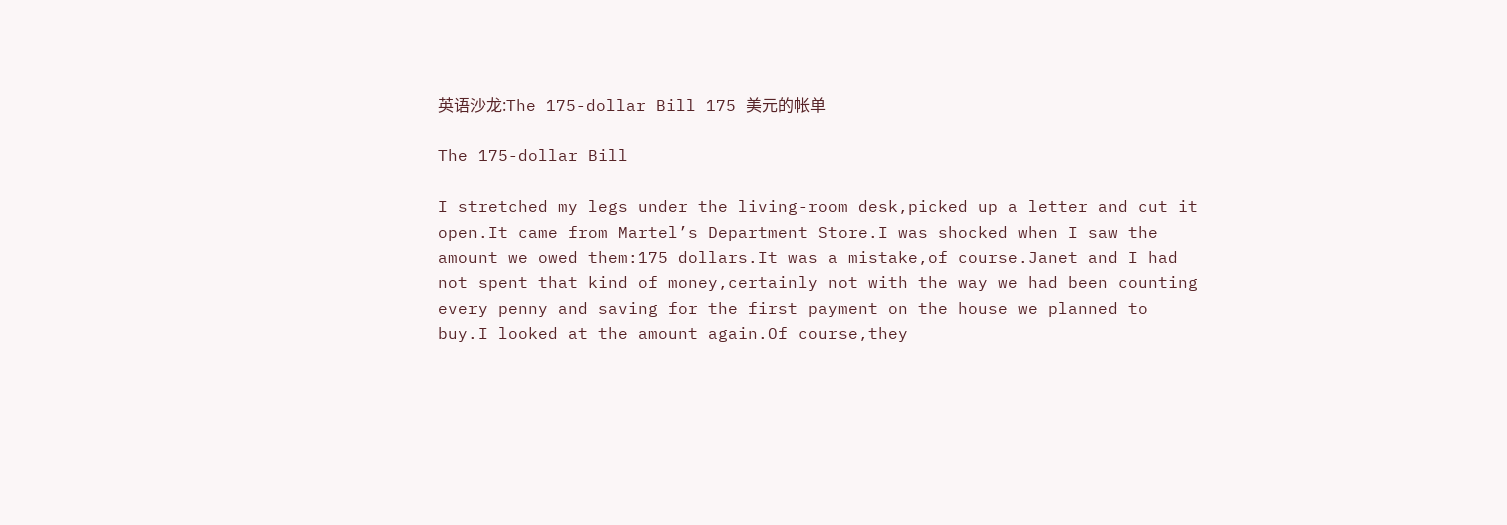英语沙龙:The 175-dollar Bill 175 美元的帐单

The 175-dollar Bill

I stretched my legs under the living-room desk,picked up a letter and cut it open.It came from Martel’s Department Store.I was shocked when I saw the amount we owed them:175 dollars.It was a mistake,of course.Janet and I had not spent that kind of money,certainly not with the way we had been counting every penny and saving for the first payment on the house we planned to buy.I looked at the amount again.Of course,they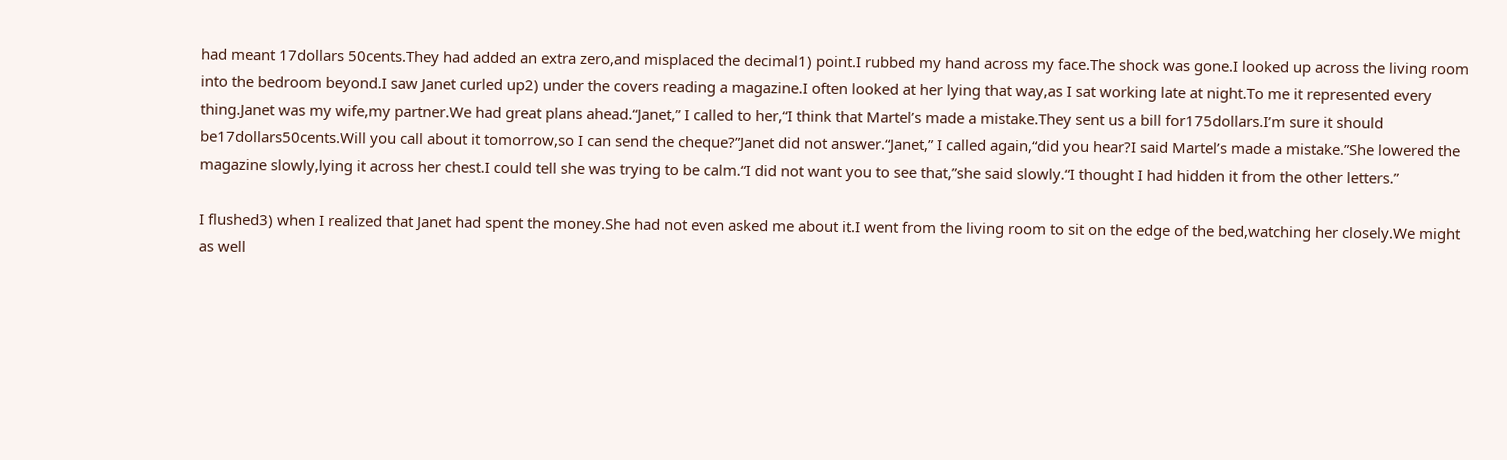had meant 17dollars 50cents.They had added an extra zero,and misplaced the decimal1) point.I rubbed my hand across my face.The shock was gone.I looked up across the living room into the bedroom beyond.I saw Janet curled up2) under the covers reading a magazine.I often looked at her lying that way,as I sat working late at night.To me it represented every thing.Janet was my wife,my partner.We had great plans ahead.“Janet,” I called to her,“I think that Martel’s made a mistake.They sent us a bill for175dollars.I’m sure it should be17dollars50cents.Will you call about it tomorrow,so I can send the cheque?”Janet did not answer.“Janet,” I called again,“did you hear?I said Martel’s made a mistake.”She lowered the magazine slowly,lying it across her chest.I could tell she was trying to be calm.“I did not want you to see that,”she said slowly.“I thought I had hidden it from the other letters.”

I flushed3) when I realized that Janet had spent the money.She had not even asked me about it.I went from the living room to sit on the edge of the bed,watching her closely.We might as well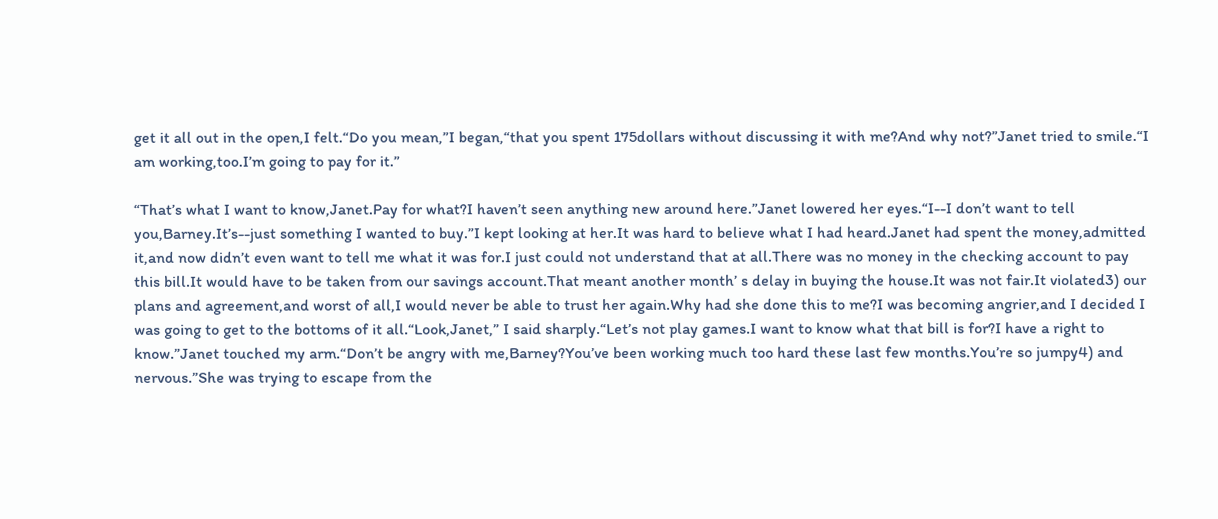get it all out in the open,I felt.“Do you mean,”I began,“that you spent 175dollars without discussing it with me?And why not?”Janet tried to smile.“I am working,too.I’m going to pay for it.”

“That’s what I want to know,Janet.Pay for what?I haven’t seen anything new around here.”Janet lowered her eyes.“I--I don’t want to tell you,Barney.It’s--just something I wanted to buy.”I kept looking at her.It was hard to believe what I had heard.Janet had spent the money,admitted it,and now didn’t even want to tell me what it was for.I just could not understand that at all.There was no money in the checking account to pay this bill.It would have to be taken from our savings account.That meant another month’ s delay in buying the house.It was not fair.It violated3) our plans and agreement,and worst of all,I would never be able to trust her again.Why had she done this to me?I was becoming angrier,and I decided I was going to get to the bottoms of it all.“Look,Janet,” I said sharply.“Let’s not play games.I want to know what that bill is for?I have a right to know.”Janet touched my arm.“Don’t be angry with me,Barney?You’ve been working much too hard these last few months.You’re so jumpy4) and nervous.”She was trying to escape from the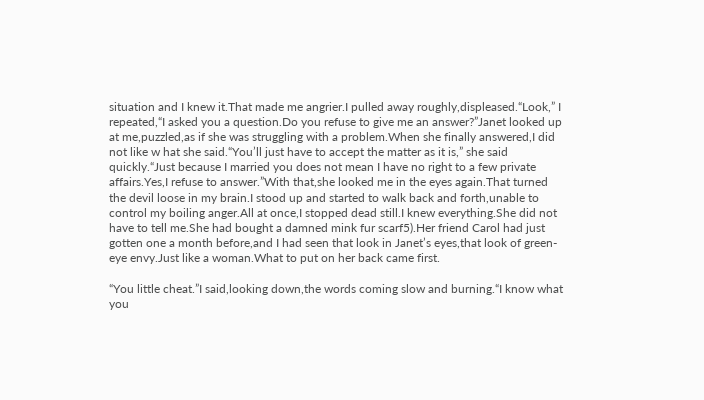situation and I knew it.That made me angrier.I pulled away roughly,displeased.“Look,” I repeated,“I asked you a question.Do you refuse to give me an answer?”Janet looked up at me,puzzled,as if she was struggling with a problem.When she finally answered,I did not like w hat she said.“You’ll just have to accept the matter as it is,” she said quickly.“Just because I married you does not mean I have no right to a few private affairs.Yes,I refuse to answer.”With that,she looked me in the eyes again.That turned the devil loose in my brain.I stood up and started to walk back and forth,unable to control my boiling anger.All at once,I stopped dead still.I knew everything.She did not have to tell me.She had bought a damned mink fur scarf5).Her friend Carol had just gotten one a month before,and I had seen that look in Janet’s eyes,that look of green-eye envy.Just like a woman.What to put on her back came first.

“You little cheat.”I said,looking down,the words coming slow and burning.“I know what you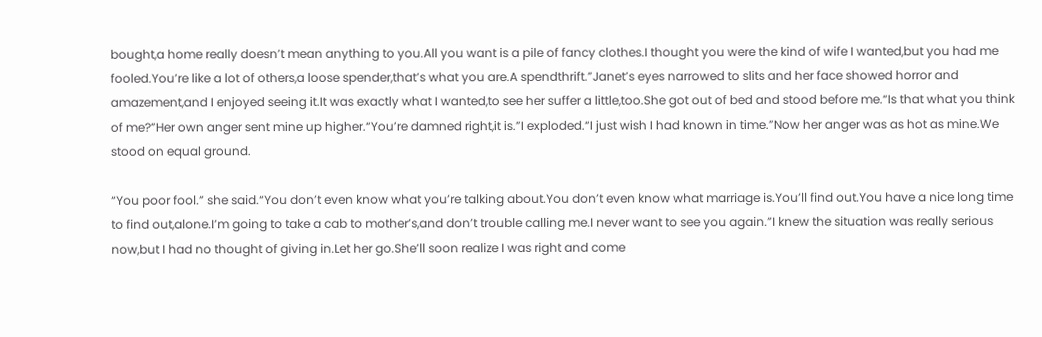bought,a home really doesn’t mean anything to you.All you want is a pile of fancy clothes.I thought you were the kind of wife I wanted,but you had me fooled.You’re like a lot of others,a loose spender,that’s what you are.A spendthrift.”Janet’s eyes narrowed to slits and her face showed horror and amazement,and I enjoyed seeing it.It was exactly what I wanted,to see her suffer a little,too.She got out of bed and stood before me.“Is that what you think of me?”Her own anger sent mine up higher.“You’re damned right,it is.”I exploded.“I just wish I had known in time.”Now her anger was as hot as mine.We stood on equal ground.

“You poor fool.” she said.“You don’t even know what you’re talking about.You don’t even know what marriage is.You’ll find out.You have a nice long time to find out,alone.I’m going to take a cab to mother’s,and don’t trouble calling me.I never want to see you again.”I knew the situation was really serious now,but I had no thought of giving in.Let her go.She’ll soon realize I was right and come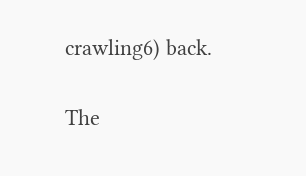crawling6) back.

The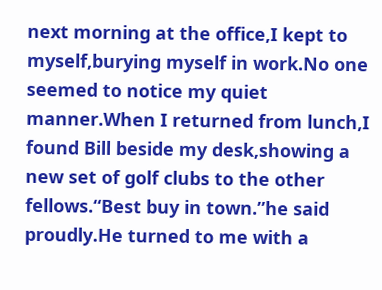next morning at the office,I kept to myself,burying myself in work.No one seemed to notice my quiet manner.When I returned from lunch,I found Bill beside my desk,showing a new set of golf clubs to the other fellows.“Best buy in town.”he said proudly.He turned to me with a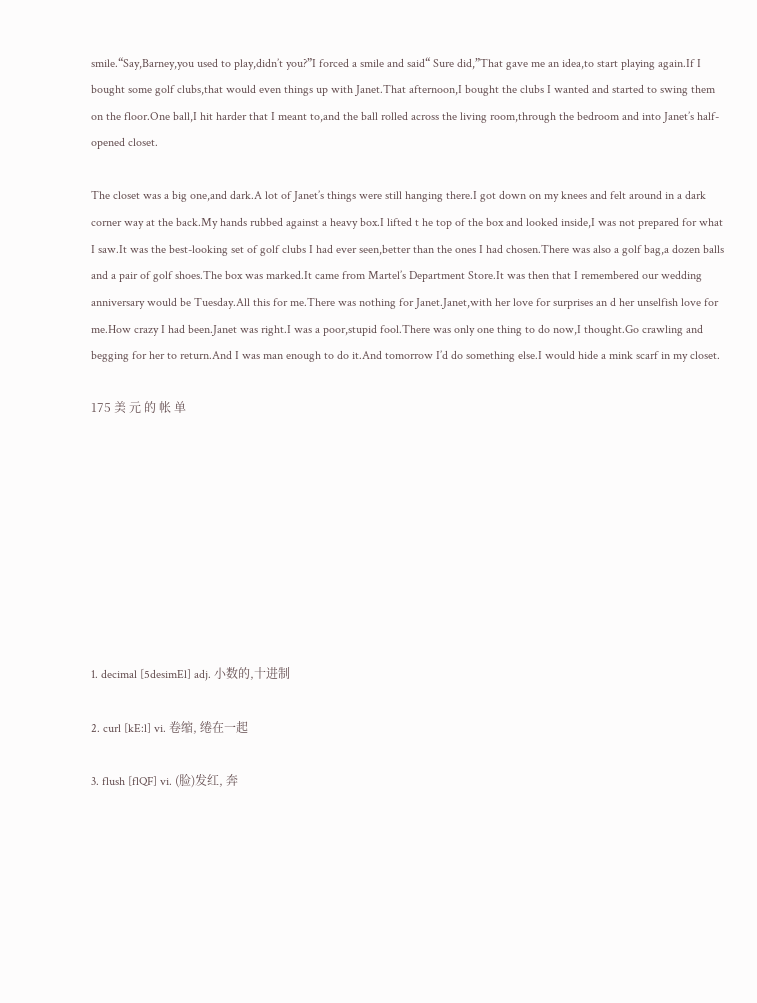smile.“Say,Barney,you used to play,didn’t you?”I forced a smile and said“ Sure did,”That gave me an idea,to start playing again.If I bought some golf clubs,that would even things up with Janet.That afternoon,I bought the clubs I wanted and started to swing them on the floor.One ball,I hit harder that I meant to,and the ball rolled across the living room,through the bedroom and into Janet’s half-opened closet.

The closet was a big one,and dark.A lot of Janet’s things were still hanging there.I got down on my knees and felt around in a dark corner way at the back.My hands rubbed against a heavy box.I lifted t he top of the box and looked inside,I was not prepared for what I saw.It was the best-looking set of golf clubs I had ever seen,better than the ones I had chosen.There was also a golf bag,a dozen balls and a pair of golf shoes.The box was marked.It came from Martel’s Department Store.It was then that I remembered our wedding anniversary would be Tuesday.All this for me.There was nothing for Janet.Janet,with her love for surprises an d her unselfish love for me.How crazy I had been.Janet was right.I was a poor,stupid fool.There was only one thing to do now,I thought.Go crawling and begging for her to return.And I was man enough to do it.And tomorrow I’d do something else.I would hide a mink scarf in my closet.

175 美 元 的 帐 单









1. decimal [5desimEl] adj. 小数的,十进制

2. curl [kE:l] vi. 卷缩, 绻在一起

3. flush [flQF] vi. (脸)发红, 奔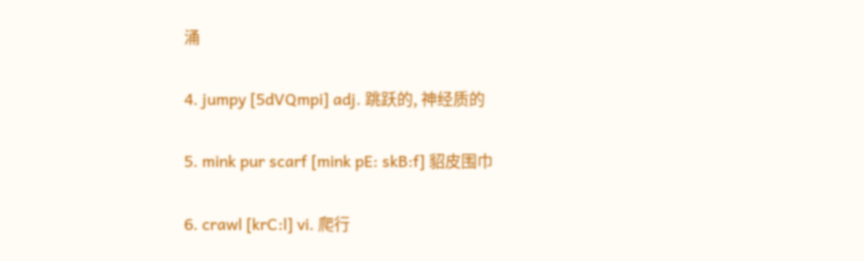涌

4. jumpy [5dVQmpi] adj. 跳跃的, 神经质的

5. mink pur scarf [mink pE: skB:f] 貂皮围巾

6. crawl [krC:l] vi. 爬行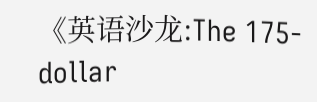《英语沙龙:The 175-dollar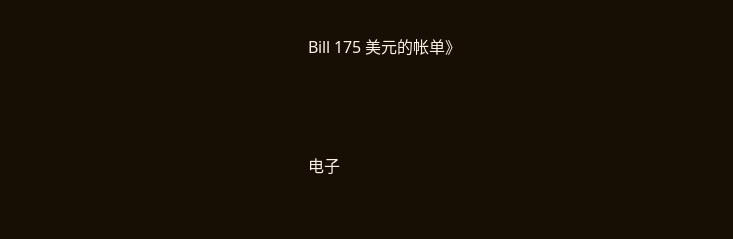Bill 175 美元的帐单》




电子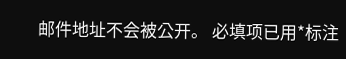邮件地址不会被公开。 必填项已用*标注